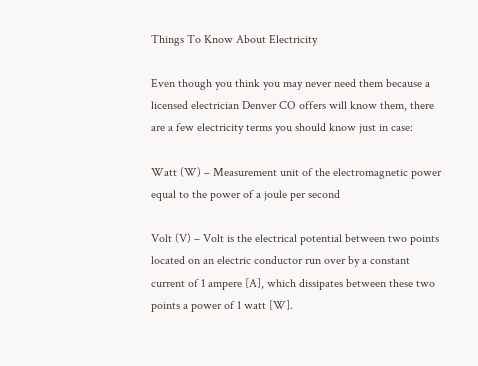Things To Know About Electricity

Even though you think you may never need them because a licensed electrician Denver CO offers will know them, there are a few electricity terms you should know just in case:

Watt (W) – Measurement unit of the electromagnetic power equal to the power of a joule per second

Volt (V) – Volt is the electrical potential between two points located on an electric conductor run over by a constant current of 1 ampere [A], which dissipates between these two points a power of 1 watt [W].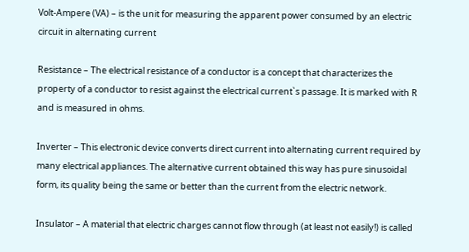Volt-Ampere (VA) – is the unit for measuring the apparent power consumed by an electric circuit in alternating current

Resistance – The electrical resistance of a conductor is a concept that characterizes the property of a conductor to resist against the electrical current`s passage. It is marked with R and is measured in ohms.

Inverter – This electronic device converts direct current into alternating current required by many electrical appliances. The alternative current obtained this way has pure sinusoidal form, its quality being the same or better than the current from the electric network.

Insulator – A material that electric charges cannot flow through (at least not easily!) is called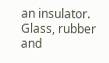an insulator. Glass, rubber and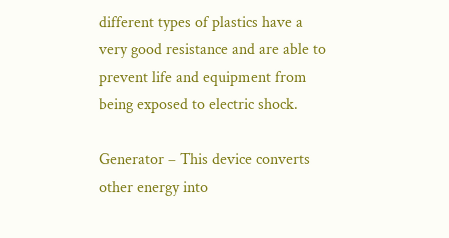different types of plastics have a very good resistance and are able to prevent life and equipment from being exposed to electric shock.

Generator – This device converts other energy into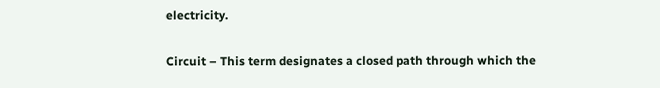electricity.

Circuit – This term designates a closed path through which the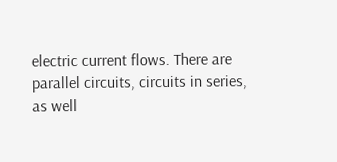electric current flows. There are parallel circuits, circuits in series, as well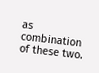as combination of these two.